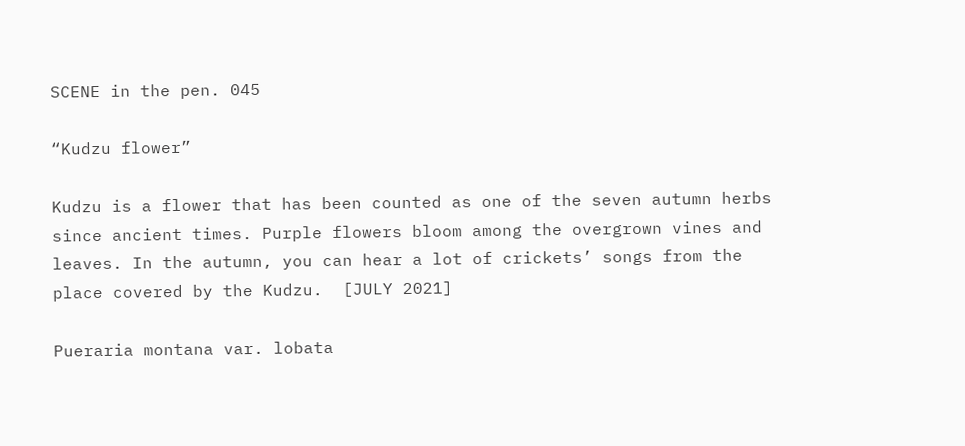SCENE in the pen. 045

“Kudzu flower”

Kudzu is a flower that has been counted as one of the seven autumn herbs since ancient times. Purple flowers bloom among the overgrown vines and leaves. In the autumn, you can hear a lot of crickets’ songs from the place covered by the Kudzu.  [JULY 2021]

Pueraria montana var. lobata